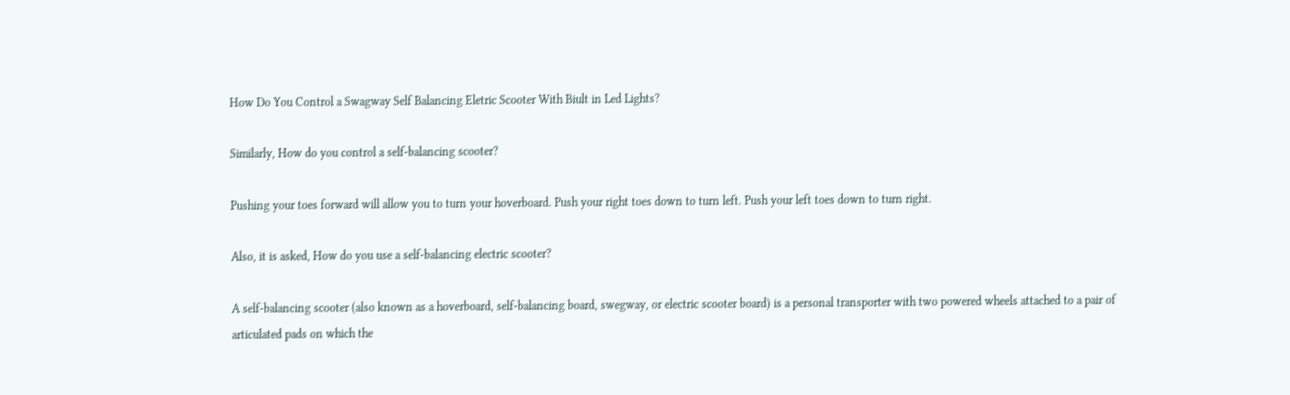How Do You Control a Swagway Self Balancing Eletric Scooter With Biult in Led Lights?

Similarly, How do you control a self-balancing scooter?

Pushing your toes forward will allow you to turn your hoverboard. Push your right toes down to turn left. Push your left toes down to turn right.

Also, it is asked, How do you use a self-balancing electric scooter?

A self-balancing scooter (also known as a hoverboard, self-balancing board, swegway, or electric scooter board) is a personal transporter with two powered wheels attached to a pair of articulated pads on which the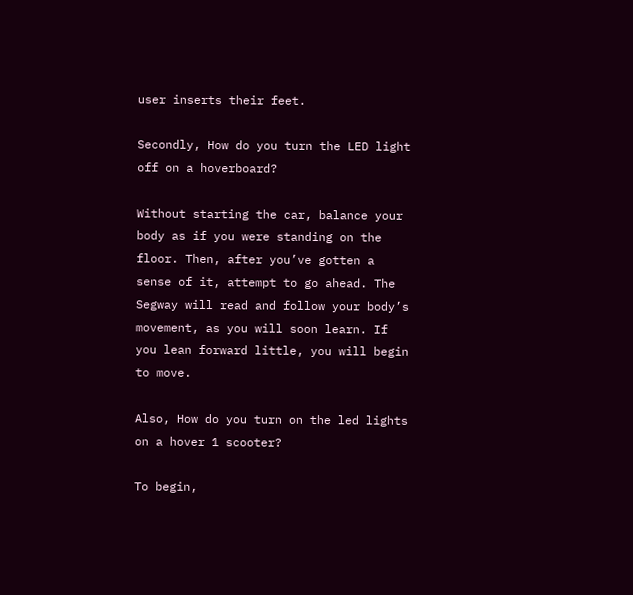user inserts their feet.

Secondly, How do you turn the LED light off on a hoverboard?

Without starting the car, balance your body as if you were standing on the floor. Then, after you’ve gotten a sense of it, attempt to go ahead. The Segway will read and follow your body’s movement, as you will soon learn. If you lean forward little, you will begin to move.

Also, How do you turn on the led lights on a hover 1 scooter?

To begin,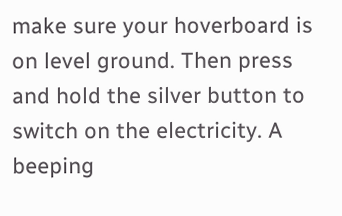make sure your hoverboard is on level ground. Then press and hold the silver button to switch on the electricity. A beeping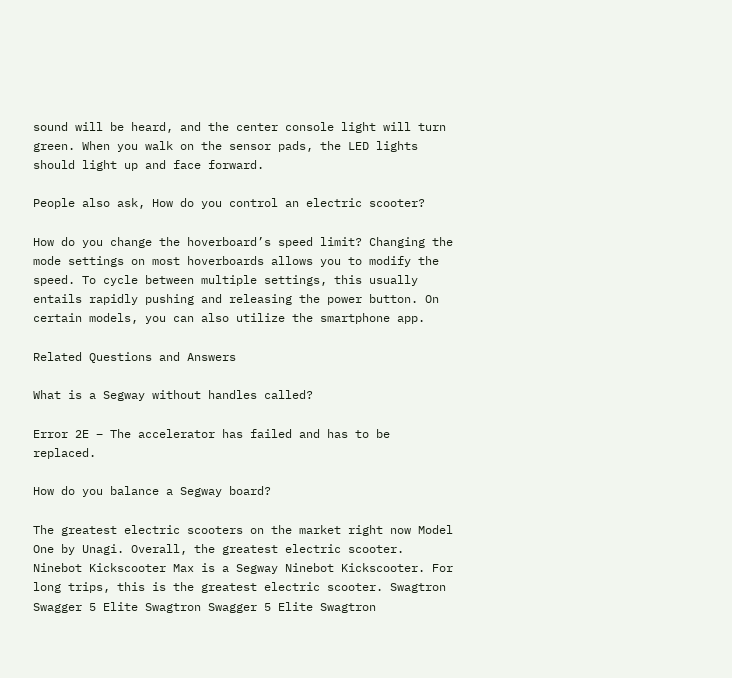sound will be heard, and the center console light will turn green. When you walk on the sensor pads, the LED lights should light up and face forward.

People also ask, How do you control an electric scooter?

How do you change the hoverboard’s speed limit? Changing the mode settings on most hoverboards allows you to modify the speed. To cycle between multiple settings, this usually entails rapidly pushing and releasing the power button. On certain models, you can also utilize the smartphone app.

Related Questions and Answers

What is a Segway without handles called?

Error 2E – The accelerator has failed and has to be replaced.

How do you balance a Segway board?

The greatest electric scooters on the market right now Model One by Unagi. Overall, the greatest electric scooter. Ninebot Kickscooter Max is a Segway Ninebot Kickscooter. For long trips, this is the greatest electric scooter. Swagtron Swagger 5 Elite Swagtron Swagger 5 Elite Swagtron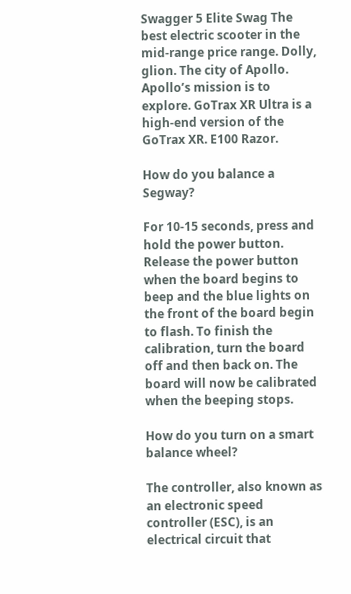Swagger 5 Elite Swag The best electric scooter in the mid-range price range. Dolly, glion. The city of Apollo. Apollo’s mission is to explore. GoTrax XR Ultra is a high-end version of the GoTrax XR. E100 Razor.

How do you balance a Segway?

For 10-15 seconds, press and hold the power button. Release the power button when the board begins to beep and the blue lights on the front of the board begin to flash. To finish the calibration, turn the board off and then back on. The board will now be calibrated when the beeping stops.

How do you turn on a smart balance wheel?

The controller, also known as an electronic speed controller (ESC), is an electrical circuit that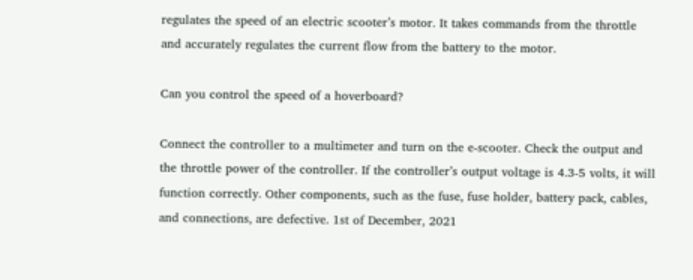regulates the speed of an electric scooter’s motor. It takes commands from the throttle and accurately regulates the current flow from the battery to the motor.

Can you control the speed of a hoverboard?

Connect the controller to a multimeter and turn on the e-scooter. Check the output and the throttle power of the controller. If the controller’s output voltage is 4.3-5 volts, it will function correctly. Other components, such as the fuse, fuse holder, battery pack, cables, and connections, are defective. 1st of December, 2021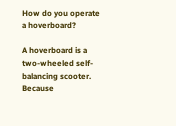How do you operate a hoverboard?

A hoverboard is a two-wheeled self-balancing scooter. Because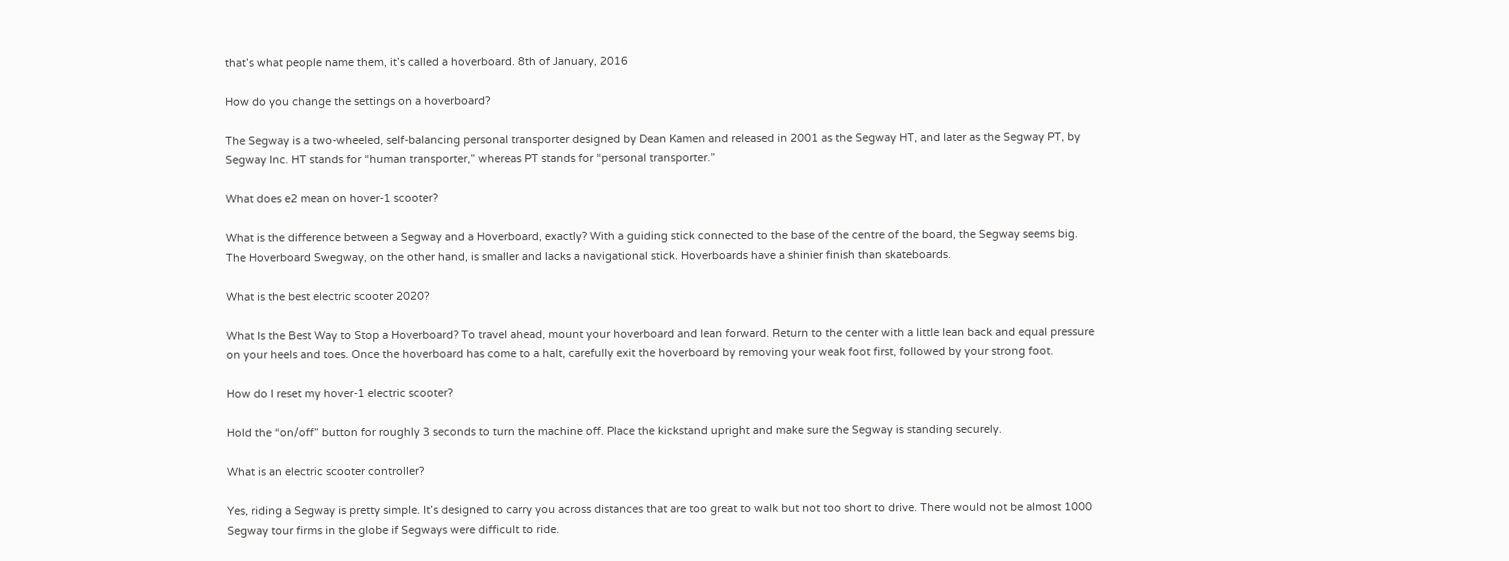that’s what people name them, it’s called a hoverboard. 8th of January, 2016

How do you change the settings on a hoverboard?

The Segway is a two-wheeled, self-balancing personal transporter designed by Dean Kamen and released in 2001 as the Segway HT, and later as the Segway PT, by Segway Inc. HT stands for “human transporter,” whereas PT stands for “personal transporter.”

What does e2 mean on hover-1 scooter?

What is the difference between a Segway and a Hoverboard, exactly? With a guiding stick connected to the base of the centre of the board, the Segway seems big. The Hoverboard Swegway, on the other hand, is smaller and lacks a navigational stick. Hoverboards have a shinier finish than skateboards.

What is the best electric scooter 2020?

What Is the Best Way to Stop a Hoverboard? To travel ahead, mount your hoverboard and lean forward. Return to the center with a little lean back and equal pressure on your heels and toes. Once the hoverboard has come to a halt, carefully exit the hoverboard by removing your weak foot first, followed by your strong foot.

How do I reset my hover-1 electric scooter?

Hold the “on/off” button for roughly 3 seconds to turn the machine off. Place the kickstand upright and make sure the Segway is standing securely.

What is an electric scooter controller?

Yes, riding a Segway is pretty simple. It’s designed to carry you across distances that are too great to walk but not too short to drive. There would not be almost 1000 Segway tour firms in the globe if Segways were difficult to ride.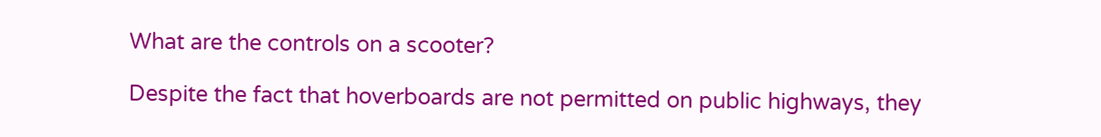What are the controls on a scooter?

Despite the fact that hoverboards are not permitted on public highways, they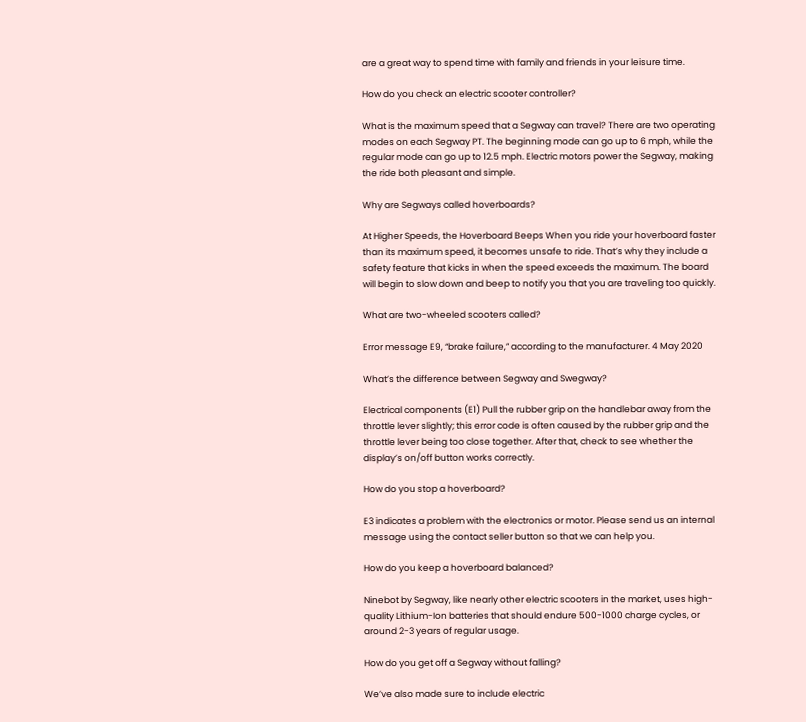are a great way to spend time with family and friends in your leisure time.

How do you check an electric scooter controller?

What is the maximum speed that a Segway can travel? There are two operating modes on each Segway PT. The beginning mode can go up to 6 mph, while the regular mode can go up to 12.5 mph. Electric motors power the Segway, making the ride both pleasant and simple.

Why are Segways called hoverboards?

At Higher Speeds, the Hoverboard Beeps When you ride your hoverboard faster than its maximum speed, it becomes unsafe to ride. That’s why they include a safety feature that kicks in when the speed exceeds the maximum. The board will begin to slow down and beep to notify you that you are traveling too quickly.

What are two-wheeled scooters called?

Error message E9, “brake failure,” according to the manufacturer. 4 May 2020

What’s the difference between Segway and Swegway?

Electrical components (E1) Pull the rubber grip on the handlebar away from the throttle lever slightly; this error code is often caused by the rubber grip and the throttle lever being too close together. After that, check to see whether the display’s on/off button works correctly.

How do you stop a hoverboard?

E3 indicates a problem with the electronics or motor. Please send us an internal message using the contact seller button so that we can help you.

How do you keep a hoverboard balanced?

Ninebot by Segway, like nearly other electric scooters in the market, uses high-quality Lithium-Ion batteries that should endure 500-1000 charge cycles, or around 2-3 years of regular usage.

How do you get off a Segway without falling?

We’ve also made sure to include electric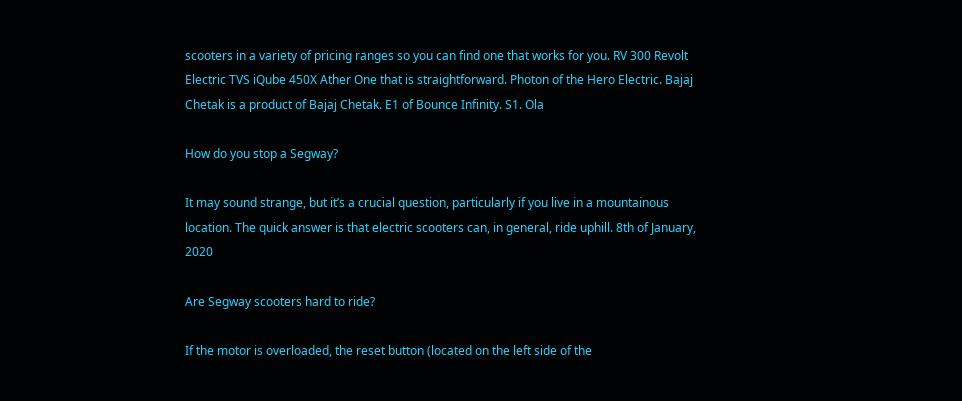scooters in a variety of pricing ranges so you can find one that works for you. RV 300 Revolt Electric TVS iQube 450X Ather One that is straightforward. Photon of the Hero Electric. Bajaj Chetak is a product of Bajaj Chetak. E1 of Bounce Infinity. S1. Ola

How do you stop a Segway?

It may sound strange, but it’s a crucial question, particularly if you live in a mountainous location. The quick answer is that electric scooters can, in general, ride uphill. 8th of January, 2020

Are Segway scooters hard to ride?

If the motor is overloaded, the reset button (located on the left side of the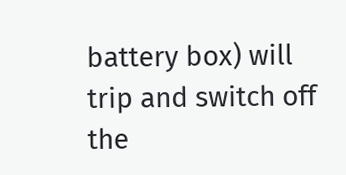battery box) will trip and switch off the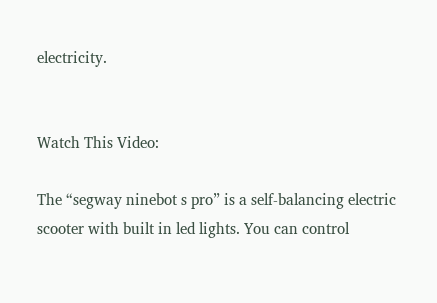electricity.


Watch This Video:

The “segway ninebot s pro” is a self-balancing electric scooter with built in led lights. You can control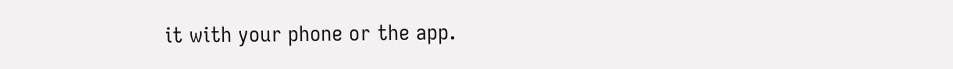it with your phone or the app.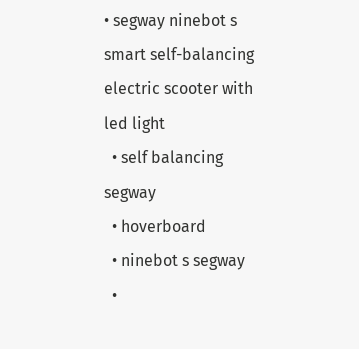• segway ninebot s smart self-balancing electric scooter with led light
  • self balancing segway
  • hoverboard
  • ninebot s segway
  •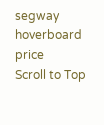segway hoverboard price
Scroll to Top